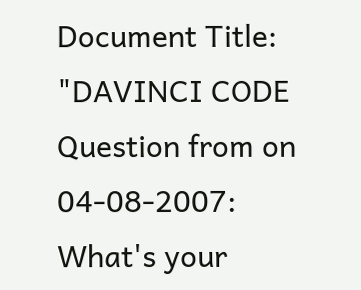Document Title: "DAVINCI CODE
Question from on 04-08-2007:
What's your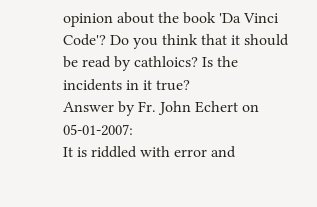opinion about the book 'Da Vinci Code'? Do you think that it should be read by cathloics? Is the incidents in it true?
Answer by Fr. John Echert on 05-01-2007:
It is riddled with error and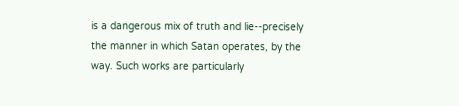is a dangerous mix of truth and lie--precisely the manner in which Satan operates, by the way. Such works are particularly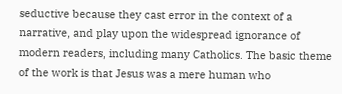seductive because they cast error in the context of a narrative, and play upon the widespread ignorance of modern readers, including many Catholics. The basic theme of the work is that Jesus was a mere human who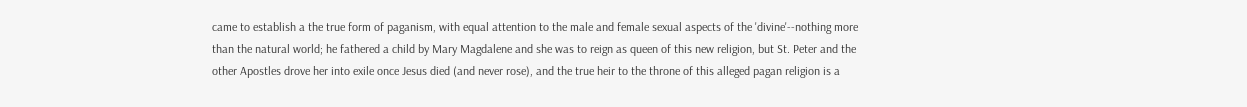came to establish a the true form of paganism, with equal attention to the male and female sexual aspects of the 'divine'--nothing more than the natural world; he fathered a child by Mary Magdalene and she was to reign as queen of this new religion, but St. Peter and the other Apostles drove her into exile once Jesus died (and never rose), and the true heir to the throne of this alleged pagan religion is a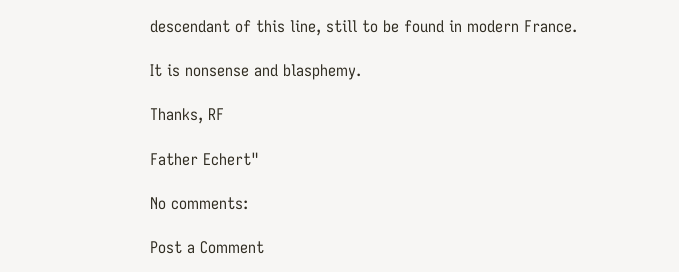descendant of this line, still to be found in modern France.

It is nonsense and blasphemy.

Thanks, RF

Father Echert"

No comments:

Post a Comment